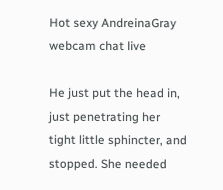Hot sexy AndreinaGray webcam chat live

He just put the head in, just penetrating her tight little sphincter, and stopped. She needed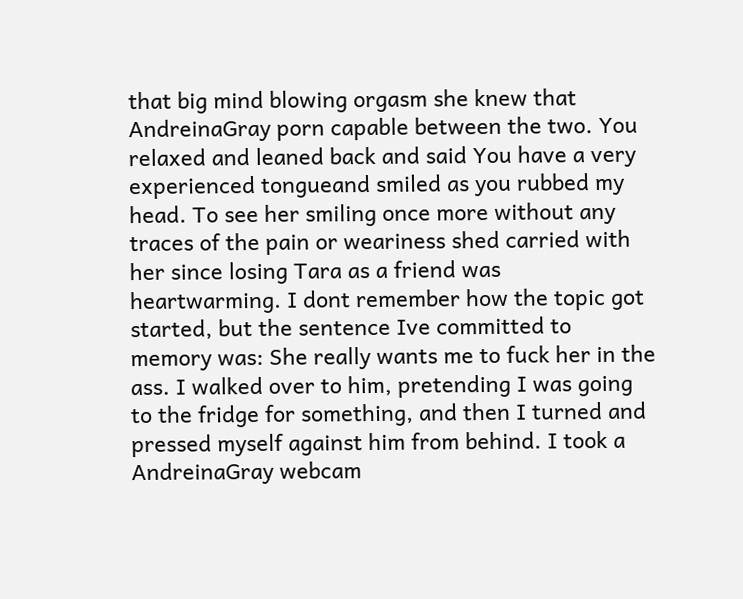that big mind blowing orgasm she knew that AndreinaGray porn capable between the two. You relaxed and leaned back and said You have a very experienced tongueand smiled as you rubbed my head. To see her smiling once more without any traces of the pain or weariness shed carried with her since losing Tara as a friend was heartwarming. I dont remember how the topic got started, but the sentence Ive committed to memory was: She really wants me to fuck her in the ass. I walked over to him, pretending I was going to the fridge for something, and then I turned and pressed myself against him from behind. I took a AndreinaGray webcam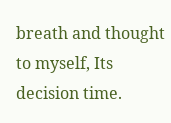breath and thought to myself, Its decision time.